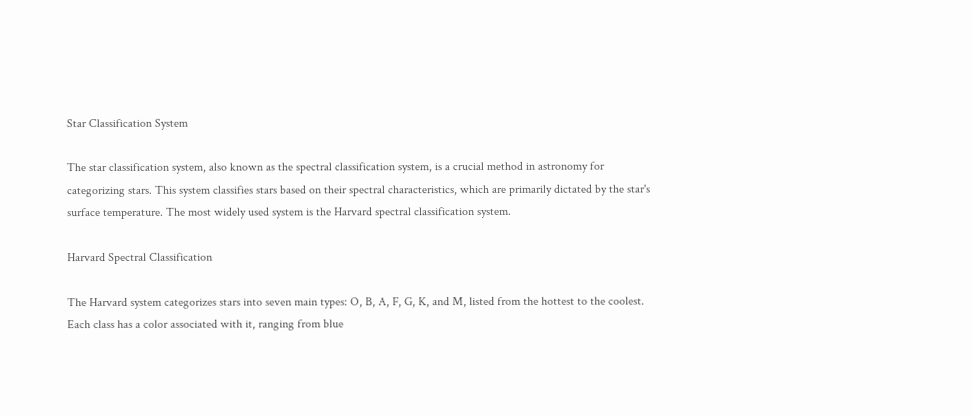Star Classification System

The star classification system, also known as the spectral classification system, is a crucial method in astronomy for categorizing stars. This system classifies stars based on their spectral characteristics, which are primarily dictated by the star's surface temperature. The most widely used system is the Harvard spectral classification system.

Harvard Spectral Classification

The Harvard system categorizes stars into seven main types: O, B, A, F, G, K, and M, listed from the hottest to the coolest. Each class has a color associated with it, ranging from blue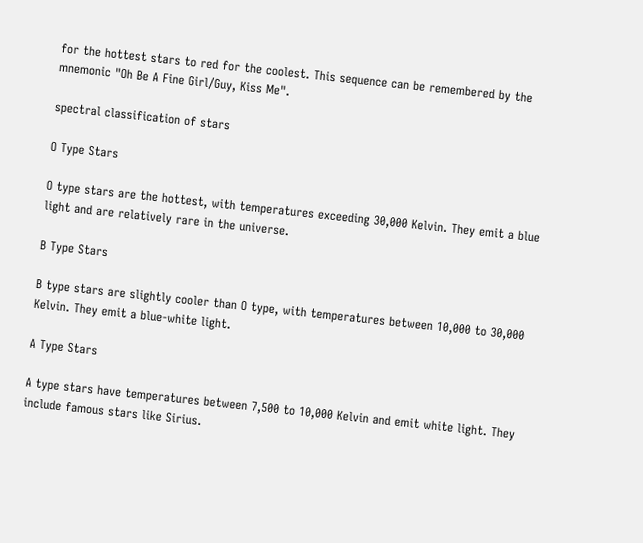for the hottest stars to red for the coolest. This sequence can be remembered by the mnemonic "Oh Be A Fine Girl/Guy, Kiss Me".

spectral classification of stars

O Type Stars

O type stars are the hottest, with temperatures exceeding 30,000 Kelvin. They emit a blue light and are relatively rare in the universe.

B Type Stars

B type stars are slightly cooler than O type, with temperatures between 10,000 to 30,000 Kelvin. They emit a blue-white light.

A Type Stars

A type stars have temperatures between 7,500 to 10,000 Kelvin and emit white light. They include famous stars like Sirius.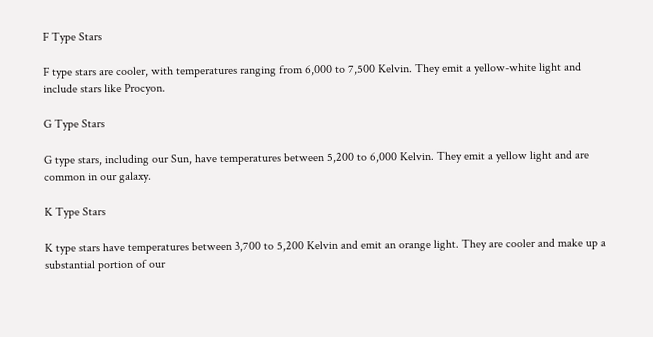F Type Stars

F type stars are cooler, with temperatures ranging from 6,000 to 7,500 Kelvin. They emit a yellow-white light and include stars like Procyon.

G Type Stars

G type stars, including our Sun, have temperatures between 5,200 to 6,000 Kelvin. They emit a yellow light and are common in our galaxy.

K Type Stars

K type stars have temperatures between 3,700 to 5,200 Kelvin and emit an orange light. They are cooler and make up a substantial portion of our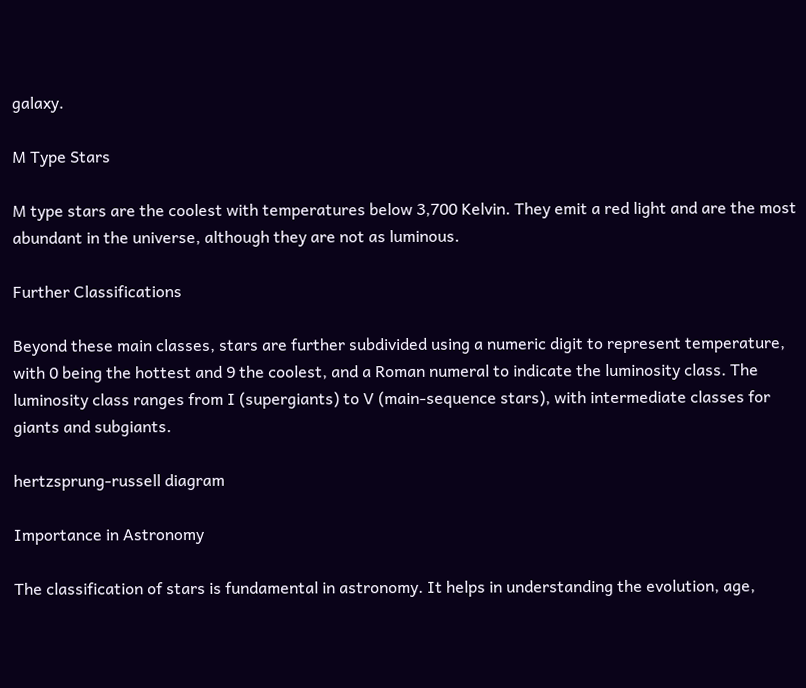galaxy.

M Type Stars

M type stars are the coolest with temperatures below 3,700 Kelvin. They emit a red light and are the most abundant in the universe, although they are not as luminous.

Further Classifications

Beyond these main classes, stars are further subdivided using a numeric digit to represent temperature, with 0 being the hottest and 9 the coolest, and a Roman numeral to indicate the luminosity class. The luminosity class ranges from I (supergiants) to V (main-sequence stars), with intermediate classes for giants and subgiants.

hertzsprung-russell diagram

Importance in Astronomy

The classification of stars is fundamental in astronomy. It helps in understanding the evolution, age,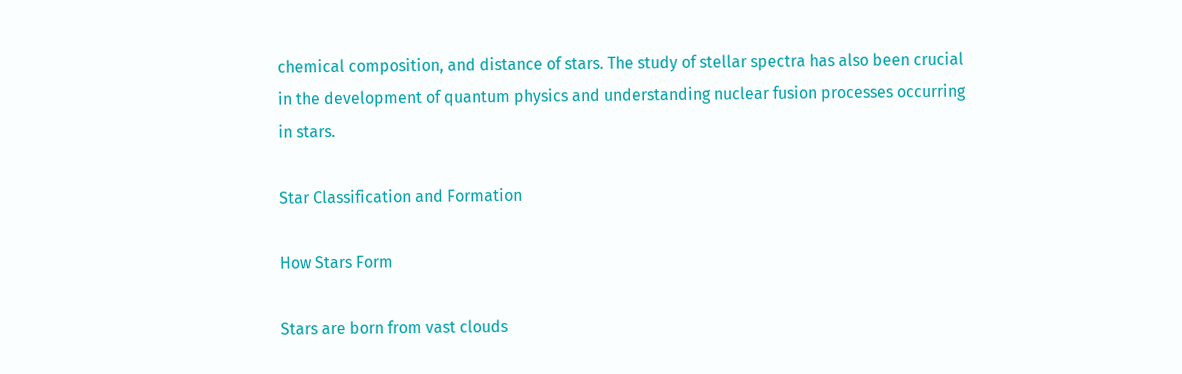chemical composition, and distance of stars. The study of stellar spectra has also been crucial in the development of quantum physics and understanding nuclear fusion processes occurring in stars.

Star Classification and Formation

How Stars Form

Stars are born from vast clouds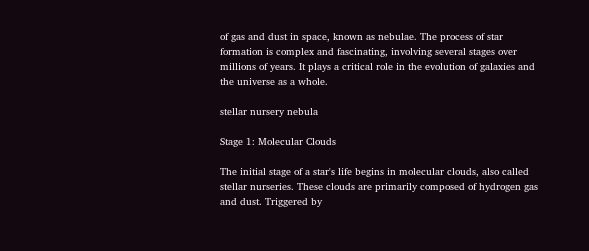of gas and dust in space, known as nebulae. The process of star formation is complex and fascinating, involving several stages over millions of years. It plays a critical role in the evolution of galaxies and the universe as a whole.

stellar nursery nebula

Stage 1: Molecular Clouds

The initial stage of a star's life begins in molecular clouds, also called stellar nurseries. These clouds are primarily composed of hydrogen gas and dust. Triggered by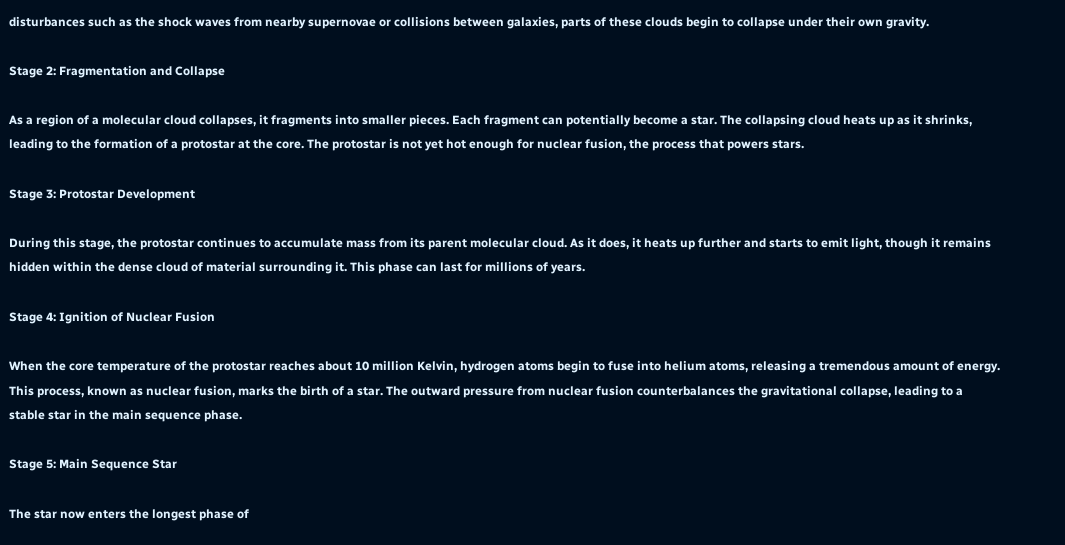disturbances such as the shock waves from nearby supernovae or collisions between galaxies, parts of these clouds begin to collapse under their own gravity.

Stage 2: Fragmentation and Collapse

As a region of a molecular cloud collapses, it fragments into smaller pieces. Each fragment can potentially become a star. The collapsing cloud heats up as it shrinks, leading to the formation of a protostar at the core. The protostar is not yet hot enough for nuclear fusion, the process that powers stars.

Stage 3: Protostar Development

During this stage, the protostar continues to accumulate mass from its parent molecular cloud. As it does, it heats up further and starts to emit light, though it remains hidden within the dense cloud of material surrounding it. This phase can last for millions of years.

Stage 4: Ignition of Nuclear Fusion

When the core temperature of the protostar reaches about 10 million Kelvin, hydrogen atoms begin to fuse into helium atoms, releasing a tremendous amount of energy. This process, known as nuclear fusion, marks the birth of a star. The outward pressure from nuclear fusion counterbalances the gravitational collapse, leading to a stable star in the main sequence phase.

Stage 5: Main Sequence Star

The star now enters the longest phase of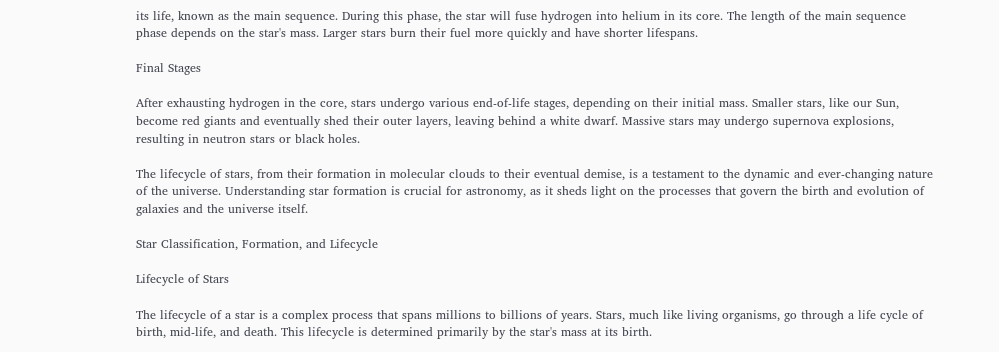its life, known as the main sequence. During this phase, the star will fuse hydrogen into helium in its core. The length of the main sequence phase depends on the star's mass. Larger stars burn their fuel more quickly and have shorter lifespans.

Final Stages

After exhausting hydrogen in the core, stars undergo various end-of-life stages, depending on their initial mass. Smaller stars, like our Sun, become red giants and eventually shed their outer layers, leaving behind a white dwarf. Massive stars may undergo supernova explosions, resulting in neutron stars or black holes.

The lifecycle of stars, from their formation in molecular clouds to their eventual demise, is a testament to the dynamic and ever-changing nature of the universe. Understanding star formation is crucial for astronomy, as it sheds light on the processes that govern the birth and evolution of galaxies and the universe itself.

Star Classification, Formation, and Lifecycle

Lifecycle of Stars

The lifecycle of a star is a complex process that spans millions to billions of years. Stars, much like living organisms, go through a life cycle of birth, mid-life, and death. This lifecycle is determined primarily by the star's mass at its birth.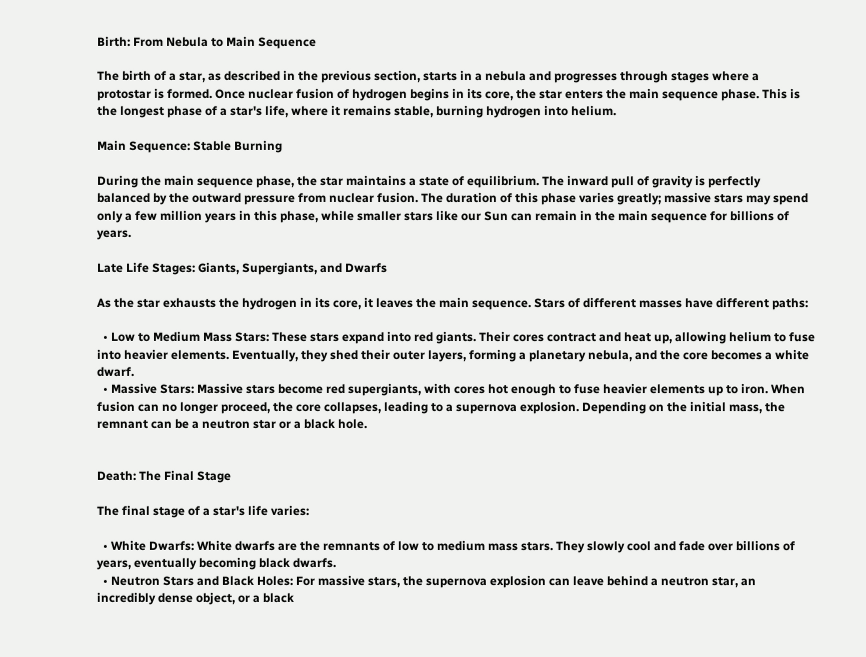Birth: From Nebula to Main Sequence

The birth of a star, as described in the previous section, starts in a nebula and progresses through stages where a protostar is formed. Once nuclear fusion of hydrogen begins in its core, the star enters the main sequence phase. This is the longest phase of a star's life, where it remains stable, burning hydrogen into helium.

Main Sequence: Stable Burning

During the main sequence phase, the star maintains a state of equilibrium. The inward pull of gravity is perfectly balanced by the outward pressure from nuclear fusion. The duration of this phase varies greatly; massive stars may spend only a few million years in this phase, while smaller stars like our Sun can remain in the main sequence for billions of years.

Late Life Stages: Giants, Supergiants, and Dwarfs

As the star exhausts the hydrogen in its core, it leaves the main sequence. Stars of different masses have different paths:

  • Low to Medium Mass Stars: These stars expand into red giants. Their cores contract and heat up, allowing helium to fuse into heavier elements. Eventually, they shed their outer layers, forming a planetary nebula, and the core becomes a white dwarf.
  • Massive Stars: Massive stars become red supergiants, with cores hot enough to fuse heavier elements up to iron. When fusion can no longer proceed, the core collapses, leading to a supernova explosion. Depending on the initial mass, the remnant can be a neutron star or a black hole.


Death: The Final Stage

The final stage of a star's life varies:

  • White Dwarfs: White dwarfs are the remnants of low to medium mass stars. They slowly cool and fade over billions of years, eventually becoming black dwarfs.
  • Neutron Stars and Black Holes: For massive stars, the supernova explosion can leave behind a neutron star, an incredibly dense object, or a black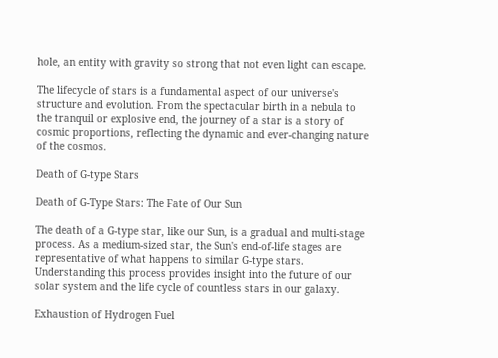hole, an entity with gravity so strong that not even light can escape.

The lifecycle of stars is a fundamental aspect of our universe's structure and evolution. From the spectacular birth in a nebula to the tranquil or explosive end, the journey of a star is a story of cosmic proportions, reflecting the dynamic and ever-changing nature of the cosmos.

Death of G-type Stars

Death of G-Type Stars: The Fate of Our Sun

The death of a G-type star, like our Sun, is a gradual and multi-stage process. As a medium-sized star, the Sun's end-of-life stages are representative of what happens to similar G-type stars. Understanding this process provides insight into the future of our solar system and the life cycle of countless stars in our galaxy.

Exhaustion of Hydrogen Fuel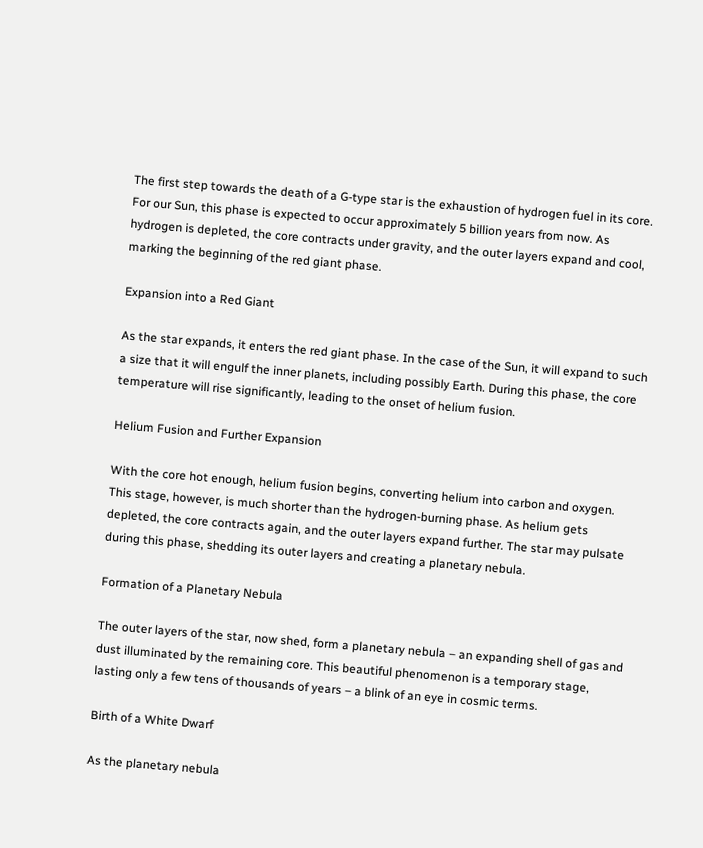The first step towards the death of a G-type star is the exhaustion of hydrogen fuel in its core. For our Sun, this phase is expected to occur approximately 5 billion years from now. As hydrogen is depleted, the core contracts under gravity, and the outer layers expand and cool, marking the beginning of the red giant phase.

Expansion into a Red Giant

As the star expands, it enters the red giant phase. In the case of the Sun, it will expand to such a size that it will engulf the inner planets, including possibly Earth. During this phase, the core temperature will rise significantly, leading to the onset of helium fusion.

Helium Fusion and Further Expansion

With the core hot enough, helium fusion begins, converting helium into carbon and oxygen. This stage, however, is much shorter than the hydrogen-burning phase. As helium gets depleted, the core contracts again, and the outer layers expand further. The star may pulsate during this phase, shedding its outer layers and creating a planetary nebula.

Formation of a Planetary Nebula

The outer layers of the star, now shed, form a planetary nebula – an expanding shell of gas and dust illuminated by the remaining core. This beautiful phenomenon is a temporary stage, lasting only a few tens of thousands of years – a blink of an eye in cosmic terms.

Birth of a White Dwarf

As the planetary nebula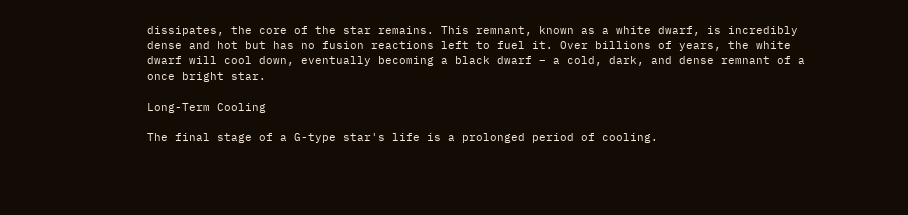dissipates, the core of the star remains. This remnant, known as a white dwarf, is incredibly dense and hot but has no fusion reactions left to fuel it. Over billions of years, the white dwarf will cool down, eventually becoming a black dwarf – a cold, dark, and dense remnant of a once bright star.

Long-Term Cooling

The final stage of a G-type star's life is a prolonged period of cooling.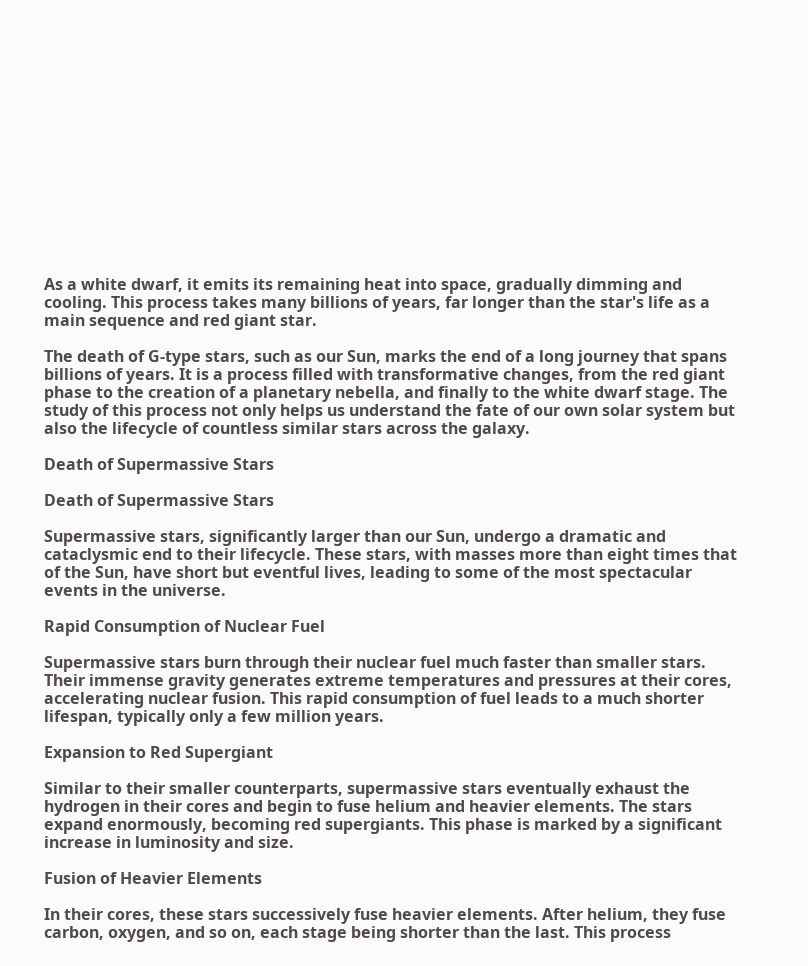As a white dwarf, it emits its remaining heat into space, gradually dimming and cooling. This process takes many billions of years, far longer than the star's life as a main sequence and red giant star.

The death of G-type stars, such as our Sun, marks the end of a long journey that spans billions of years. It is a process filled with transformative changes, from the red giant phase to the creation of a planetary nebella, and finally to the white dwarf stage. The study of this process not only helps us understand the fate of our own solar system but also the lifecycle of countless similar stars across the galaxy.

Death of Supermassive Stars

Death of Supermassive Stars

Supermassive stars, significantly larger than our Sun, undergo a dramatic and cataclysmic end to their lifecycle. These stars, with masses more than eight times that of the Sun, have short but eventful lives, leading to some of the most spectacular events in the universe.

Rapid Consumption of Nuclear Fuel

Supermassive stars burn through their nuclear fuel much faster than smaller stars. Their immense gravity generates extreme temperatures and pressures at their cores, accelerating nuclear fusion. This rapid consumption of fuel leads to a much shorter lifespan, typically only a few million years.

Expansion to Red Supergiant

Similar to their smaller counterparts, supermassive stars eventually exhaust the hydrogen in their cores and begin to fuse helium and heavier elements. The stars expand enormously, becoming red supergiants. This phase is marked by a significant increase in luminosity and size.

Fusion of Heavier Elements

In their cores, these stars successively fuse heavier elements. After helium, they fuse carbon, oxygen, and so on, each stage being shorter than the last. This process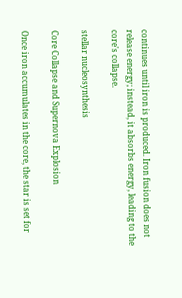continues until iron is produced. Iron fusion does not release energy; instead, it absorbs energy, leading to the core's collapse.

stellar nucleosynthesis

Core Collapse and Supernova Explosion

Once iron accumulates in the core, the star is set for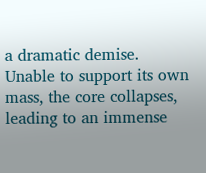a dramatic demise. Unable to support its own mass, the core collapses, leading to an immense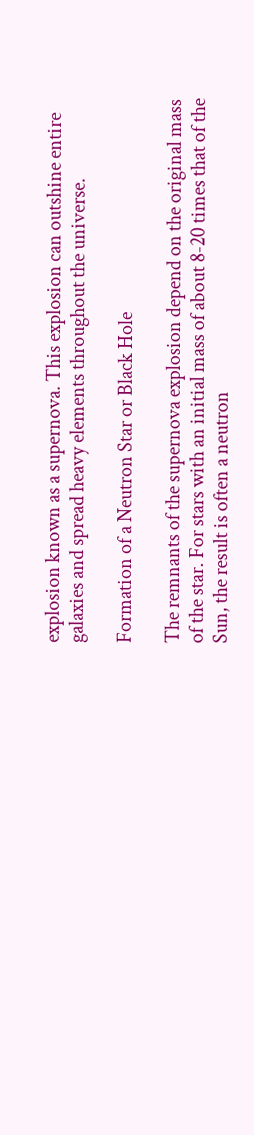explosion known as a supernova. This explosion can outshine entire galaxies and spread heavy elements throughout the universe.

Formation of a Neutron Star or Black Hole

The remnants of the supernova explosion depend on the original mass of the star. For stars with an initial mass of about 8-20 times that of the Sun, the result is often a neutron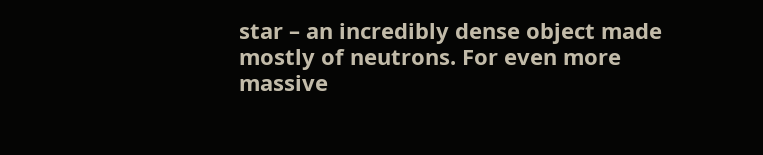star – an incredibly dense object made mostly of neutrons. For even more massive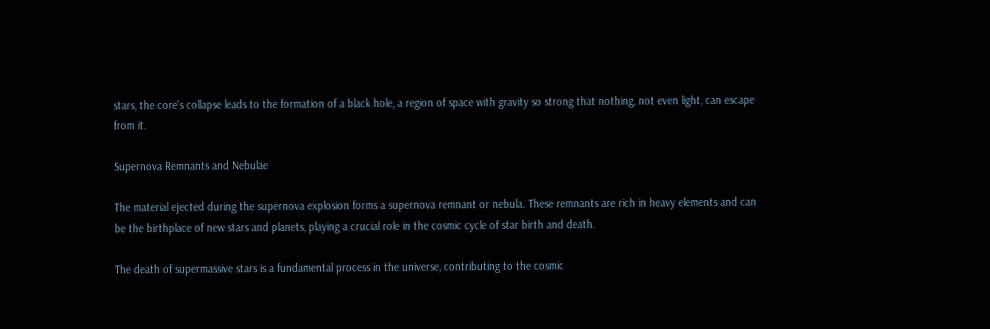stars, the core's collapse leads to the formation of a black hole, a region of space with gravity so strong that nothing, not even light, can escape from it.

Supernova Remnants and Nebulae

The material ejected during the supernova explosion forms a supernova remnant or nebula. These remnants are rich in heavy elements and can be the birthplace of new stars and planets, playing a crucial role in the cosmic cycle of star birth and death.

The death of supermassive stars is a fundamental process in the universe, contributing to the cosmic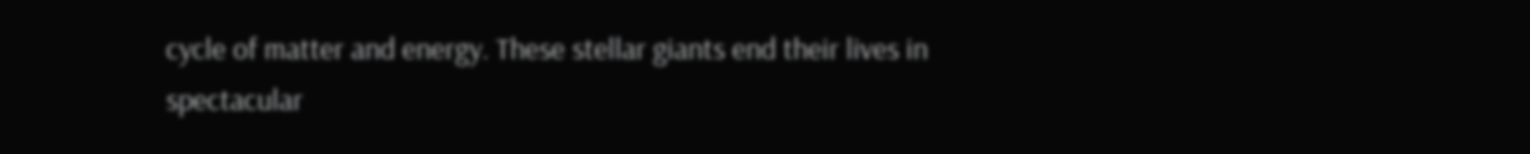cycle of matter and energy. These stellar giants end their lives in spectacular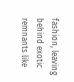fashion, leaving behind exotic remnants like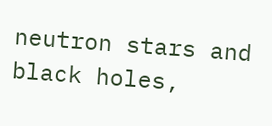neutron stars and black holes,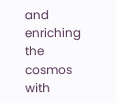and enriching the cosmos with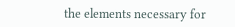the elements necessary for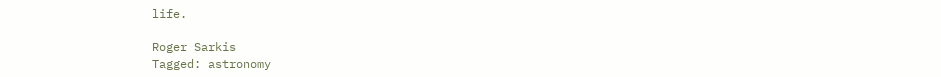life.

Roger Sarkis
Tagged: astronomy